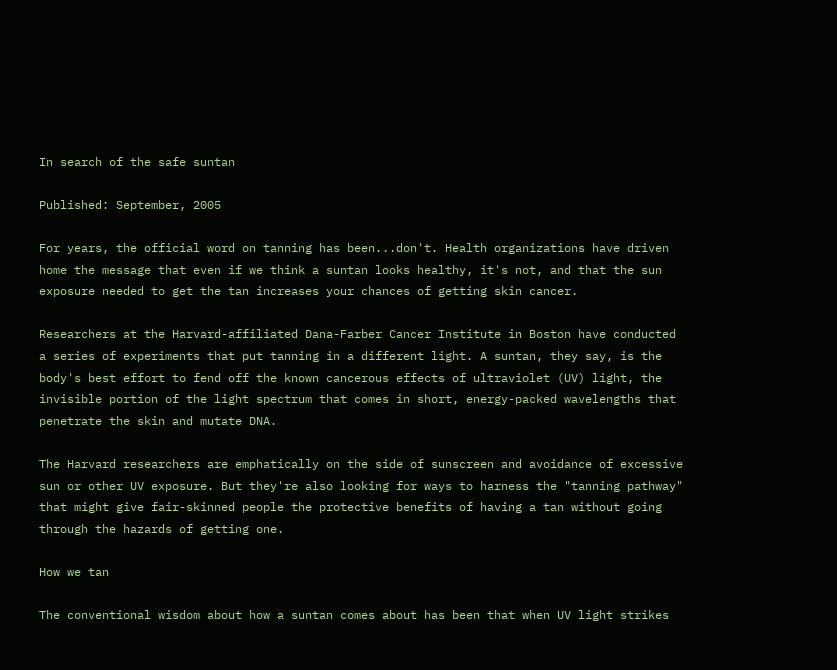In search of the safe suntan

Published: September, 2005

For years, the official word on tanning has been...don't. Health organizations have driven home the message that even if we think a suntan looks healthy, it's not, and that the sun exposure needed to get the tan increases your chances of getting skin cancer.

Researchers at the Harvard-affiliated Dana-Farber Cancer Institute in Boston have conducted a series of experiments that put tanning in a different light. A suntan, they say, is the body's best effort to fend off the known cancerous effects of ultraviolet (UV) light, the invisible portion of the light spectrum that comes in short, energy-packed wavelengths that penetrate the skin and mutate DNA.

The Harvard researchers are emphatically on the side of sunscreen and avoidance of excessive sun or other UV exposure. But they're also looking for ways to harness the "tanning pathway" that might give fair-skinned people the protective benefits of having a tan without going through the hazards of getting one.

How we tan

The conventional wisdom about how a suntan comes about has been that when UV light strikes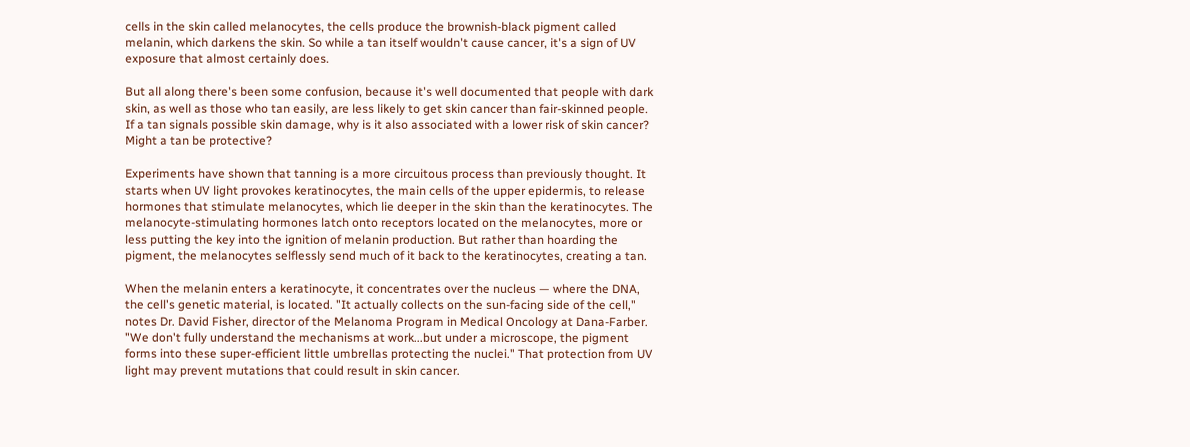cells in the skin called melanocytes, the cells produce the brownish-black pigment called melanin, which darkens the skin. So while a tan itself wouldn't cause cancer, it's a sign of UV exposure that almost certainly does.

But all along there's been some confusion, because it's well documented that people with dark skin, as well as those who tan easily, are less likely to get skin cancer than fair-skinned people. If a tan signals possible skin damage, why is it also associated with a lower risk of skin cancer? Might a tan be protective?

Experiments have shown that tanning is a more circuitous process than previously thought. It starts when UV light provokes keratinocytes, the main cells of the upper epidermis, to release hormones that stimulate melanocytes, which lie deeper in the skin than the keratinocytes. The melanocyte-stimulating hormones latch onto receptors located on the melanocytes, more or less putting the key into the ignition of melanin production. But rather than hoarding the pigment, the melanocytes selflessly send much of it back to the keratinocytes, creating a tan.

When the melanin enters a keratinocyte, it concentrates over the nucleus — where the DNA, the cell's genetic material, is located. "It actually collects on the sun-facing side of the cell," notes Dr. David Fisher, director of the Melanoma Program in Medical Oncology at Dana-Farber. "We don't fully understand the mechanisms at work...but under a microscope, the pigment forms into these super-efficient little umbrellas protecting the nuclei." That protection from UV light may prevent mutations that could result in skin cancer.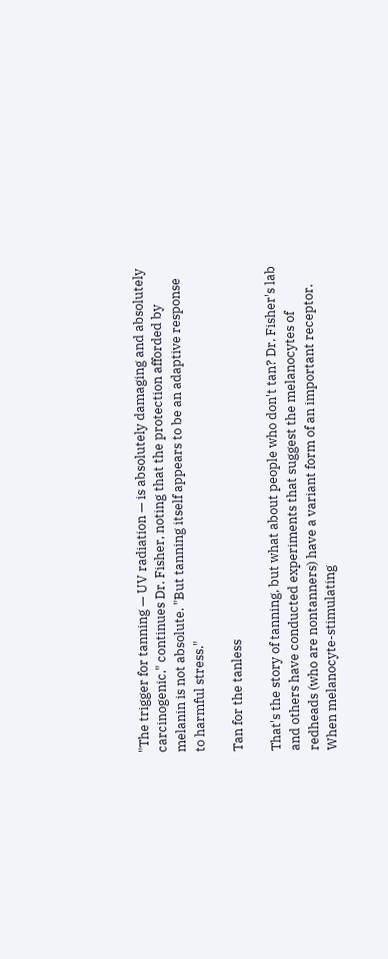"The trigger for tanning — UV radiation — is absolutely damaging and absolutely carcinogenic," continues Dr. Fisher, noting that the protection afforded by melanin is not absolute. "But tanning itself appears to be an adaptive response to harmful stress."

Tan for the tanless

That's the story of tanning, but what about people who don't tan? Dr. Fisher's lab and others have conducted experiments that suggest the melanocytes of redheads (who are nontanners) have a variant form of an important receptor. When melanocyte-stimulating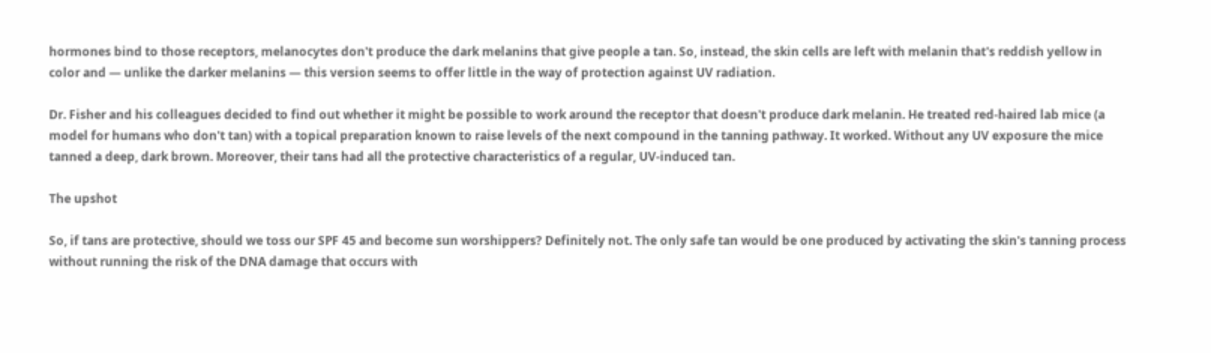hormones bind to those receptors, melanocytes don't produce the dark melanins that give people a tan. So, instead, the skin cells are left with melanin that's reddish yellow in color and — unlike the darker melanins — this version seems to offer little in the way of protection against UV radiation.

Dr. Fisher and his colleagues decided to find out whether it might be possible to work around the receptor that doesn't produce dark melanin. He treated red-haired lab mice (a model for humans who don't tan) with a topical preparation known to raise levels of the next compound in the tanning pathway. It worked. Without any UV exposure the mice tanned a deep, dark brown. Moreover, their tans had all the protective characteristics of a regular, UV-induced tan.

The upshot

So, if tans are protective, should we toss our SPF 45 and become sun worshippers? Definitely not. The only safe tan would be one produced by activating the skin's tanning process without running the risk of the DNA damage that occurs with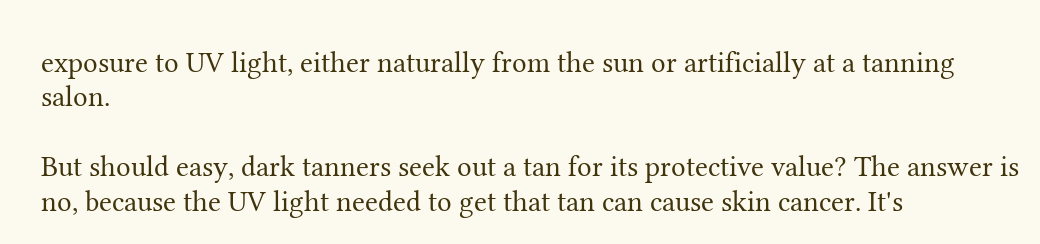exposure to UV light, either naturally from the sun or artificially at a tanning salon.

But should easy, dark tanners seek out a tan for its protective value? The answer is no, because the UV light needed to get that tan can cause skin cancer. It's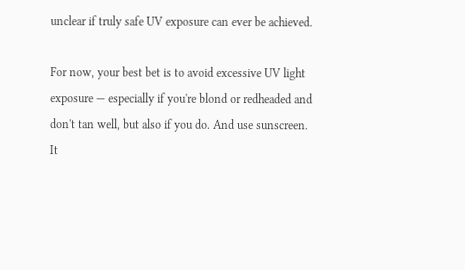unclear if truly safe UV exposure can ever be achieved.

For now, your best bet is to avoid excessive UV light exposure — especially if you're blond or redheaded and don't tan well, but also if you do. And use sunscreen. It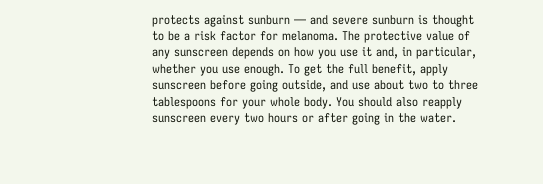protects against sunburn — and severe sunburn is thought to be a risk factor for melanoma. The protective value of any sunscreen depends on how you use it and, in particular, whether you use enough. To get the full benefit, apply sunscreen before going outside, and use about two to three tablespoons for your whole body. You should also reapply sunscreen every two hours or after going in the water.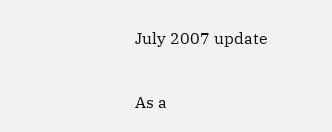July 2007 update

As a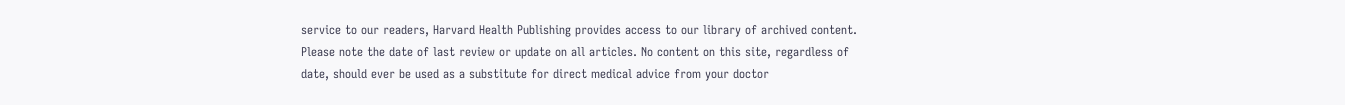service to our readers, Harvard Health Publishing provides access to our library of archived content. Please note the date of last review or update on all articles. No content on this site, regardless of date, should ever be used as a substitute for direct medical advice from your doctor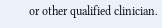or other qualified clinician.